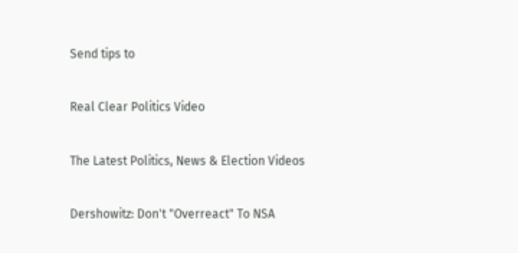Send tips to

Real Clear Politics Video

The Latest Politics, News & Election Videos

Dershowitz: Don't "Overreact" To NSA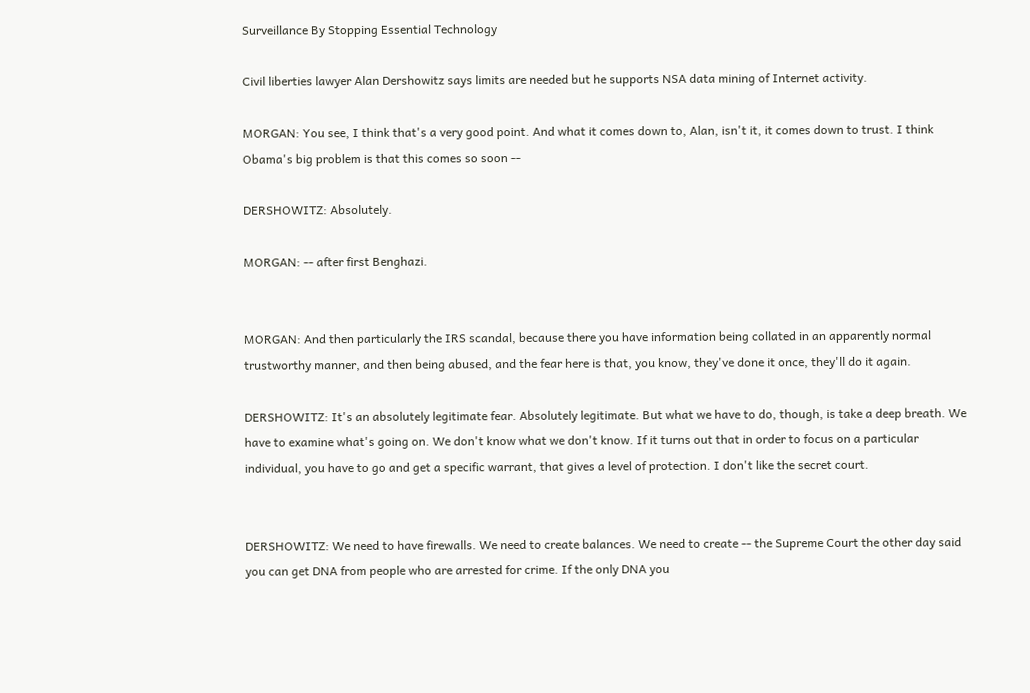Surveillance By Stopping Essential Technology

Civil liberties lawyer Alan Dershowitz says limits are needed but he supports NSA data mining of Internet activity.

MORGAN: You see, I think that's a very good point. And what it comes down to, Alan, isn't it, it comes down to trust. I think Obama's big problem is that this comes so soon --

DERSHOWITZ: Absolutely.

MORGAN: -- after first Benghazi.


MORGAN: And then particularly the IRS scandal, because there you have information being collated in an apparently normal trustworthy manner, and then being abused, and the fear here is that, you know, they've done it once, they'll do it again.

DERSHOWITZ: It's an absolutely legitimate fear. Absolutely legitimate. But what we have to do, though, is take a deep breath. We have to examine what's going on. We don't know what we don't know. If it turns out that in order to focus on a particular individual, you have to go and get a specific warrant, that gives a level of protection. I don't like the secret court.


DERSHOWITZ: We need to have firewalls. We need to create balances. We need to create -- the Supreme Court the other day said you can get DNA from people who are arrested for crime. If the only DNA you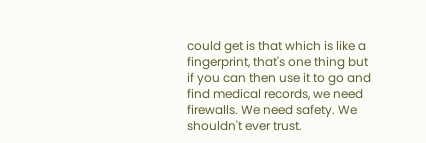could get is that which is like a fingerprint, that's one thing but if you can then use it to go and find medical records, we need firewalls. We need safety. We shouldn't ever trust.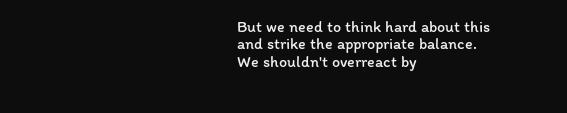But we need to think hard about this and strike the appropriate balance. We shouldn't overreact by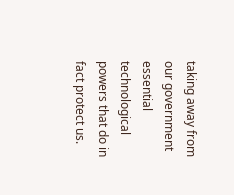taking away from our government essential technological powers that do in fact protect us.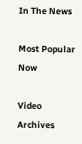In The News

Most Popular Now

Video Archives